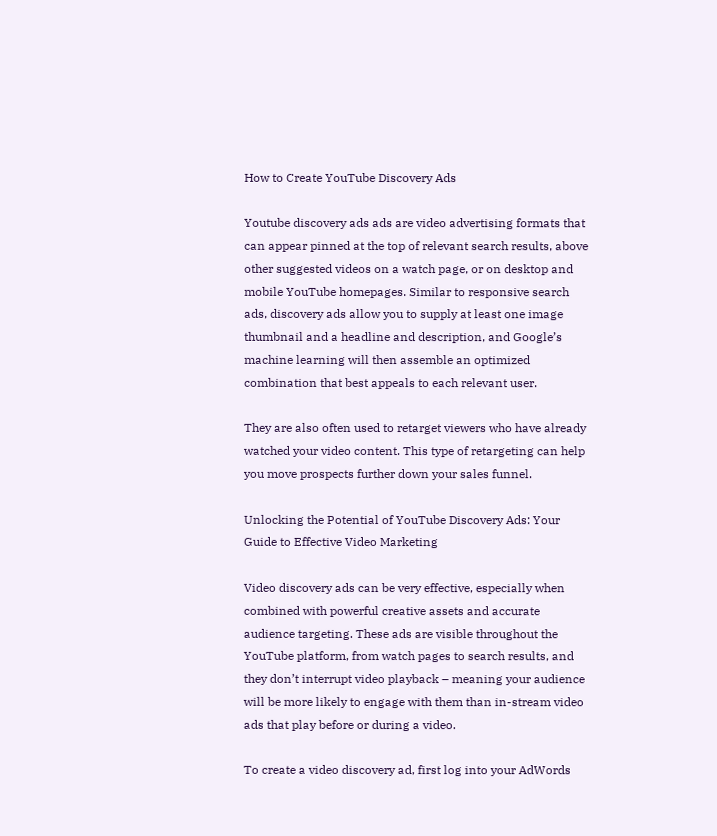How to Create YouTube Discovery Ads

Youtube discovery ads ads are video advertising formats that can appear pinned at the top of relevant search results, above other suggested videos on a watch page, or on desktop and mobile YouTube homepages. Similar to responsive search ads, discovery ads allow you to supply at least one image thumbnail and a headline and description, and Google’s machine learning will then assemble an optimized combination that best appeals to each relevant user.

They are also often used to retarget viewers who have already watched your video content. This type of retargeting can help you move prospects further down your sales funnel.

Unlocking the Potential of YouTube Discovery Ads: Your Guide to Effective Video Marketing

Video discovery ads can be very effective, especially when combined with powerful creative assets and accurate audience targeting. These ads are visible throughout the YouTube platform, from watch pages to search results, and they don’t interrupt video playback – meaning your audience will be more likely to engage with them than in-stream video ads that play before or during a video.

To create a video discovery ad, first log into your AdWords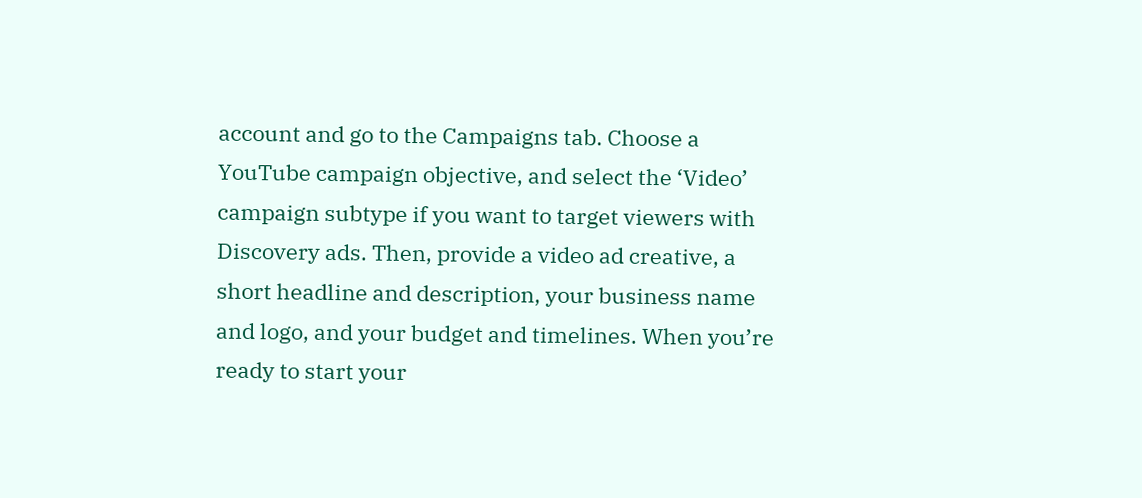account and go to the Campaigns tab. Choose a YouTube campaign objective, and select the ‘Video’ campaign subtype if you want to target viewers with Discovery ads. Then, provide a video ad creative, a short headline and description, your business name and logo, and your budget and timelines. When you’re ready to start your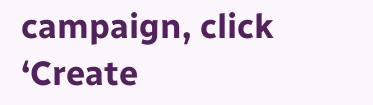campaign, click ‘Create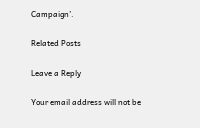Campaign’.

Related Posts

Leave a Reply

Your email address will not be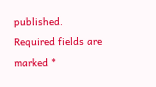published. Required fields are marked *